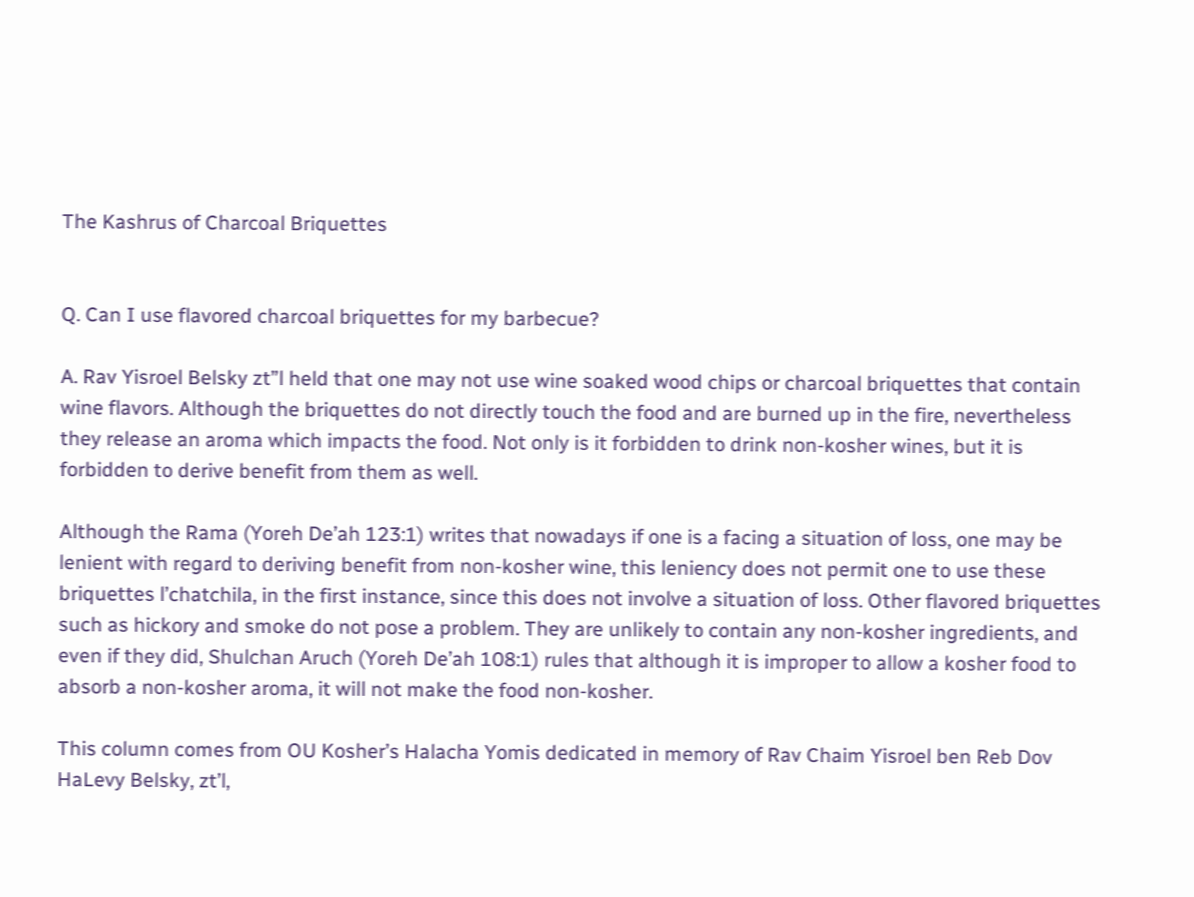The Kashrus of Charcoal Briquettes


Q. Can I use flavored charcoal briquettes for my barbecue?

A. Rav Yisroel Belsky zt”l held that one may not use wine soaked wood chips or charcoal briquettes that contain wine flavors. Although the briquettes do not directly touch the food and are burned up in the fire, nevertheless they release an aroma which impacts the food. Not only is it forbidden to drink non-kosher wines, but it is forbidden to derive benefit from them as well.

Although the Rama (Yoreh De’ah 123:1) writes that nowadays if one is a facing a situation of loss, one may be lenient with regard to deriving benefit from non-kosher wine, this leniency does not permit one to use these briquettes l’chatchila, in the first instance, since this does not involve a situation of loss. Other flavored briquettes such as hickory and smoke do not pose a problem. They are unlikely to contain any non-kosher ingredients, and even if they did, Shulchan Aruch (Yoreh De’ah 108:1) rules that although it is improper to allow a kosher food to absorb a non-kosher aroma, it will not make the food non-kosher.

This column comes from OU Kosher’s Halacha Yomis dedicated in memory of Rav Chaim Yisroel ben Reb Dov HaLevy Belsky, zt’l,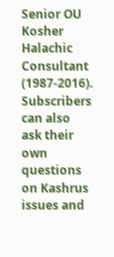Senior OU Kosher Halachic Consultant (1987-2016). Subscribers can also ask their own questions on Kashrus issues and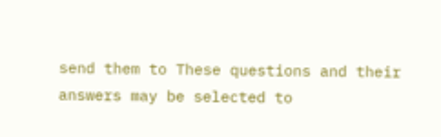send them to These questions and their answers may be selected to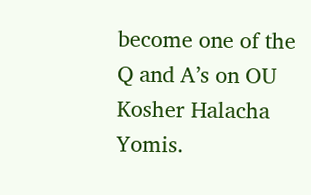become one of the Q and A’s on OU Kosher Halacha Yomis.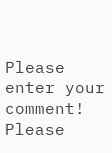Please enter your comment!
Please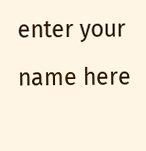enter your name here